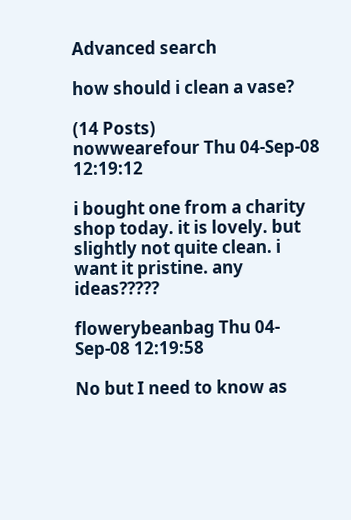Advanced search

how should i clean a vase?

(14 Posts)
nowwearefour Thu 04-Sep-08 12:19:12

i bought one from a charity shop today. it is lovely. but slightly not quite clean. i want it pristine. any ideas?????

flowerybeanbag Thu 04-Sep-08 12:19:58

No but I need to know as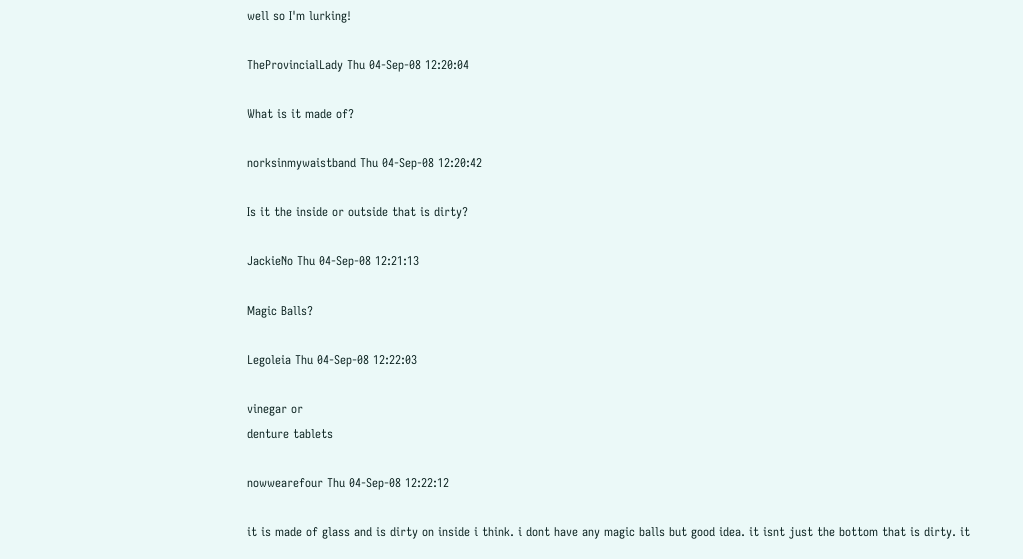well so I'm lurking!

TheProvincialLady Thu 04-Sep-08 12:20:04

What is it made of?

norksinmywaistband Thu 04-Sep-08 12:20:42

Is it the inside or outside that is dirty?

JackieNo Thu 04-Sep-08 12:21:13

Magic Balls?

Legoleia Thu 04-Sep-08 12:22:03

vinegar or
denture tablets

nowwearefour Thu 04-Sep-08 12:22:12

it is made of glass and is dirty on inside i think. i dont have any magic balls but good idea. it isnt just the bottom that is dirty. it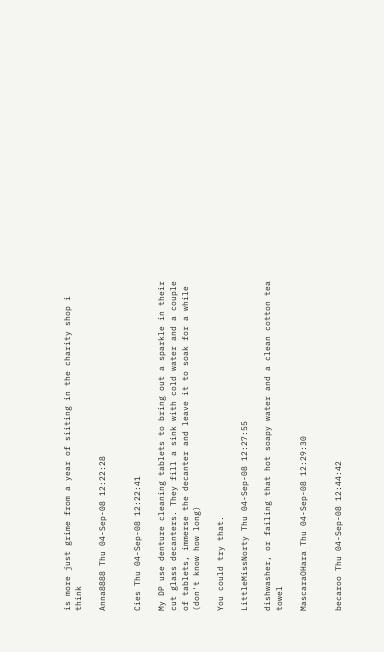is more just grime from a year of siiting in the charity shop i think

Anna8888 Thu 04-Sep-08 12:22:28


Cies Thu 04-Sep-08 12:22:41

My DP use denture cleaning tablets to bring out a sparkle in their cut glass decanters. They fill a sink with cold water and a couple of tablets, immerse the decanter and leave it to soak for a while (don't know how long)

You could try that.

LittleMissNorty Thu 04-Sep-08 12:27:55

dishwasher, or failing that hot soapy water and a clean cotton tea towel

MascaraOHara Thu 04-Sep-08 12:29:30


becaroo Thu 04-Sep-08 12:44:42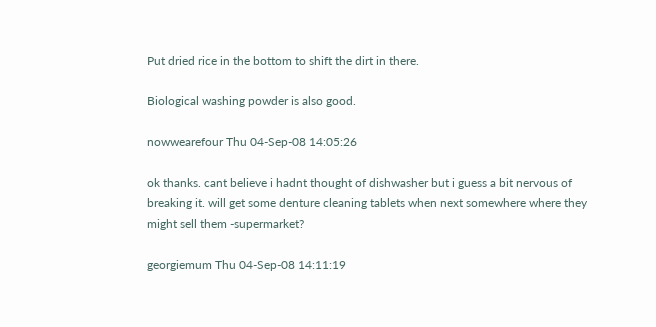Put dried rice in the bottom to shift the dirt in there.

Biological washing powder is also good.

nowwearefour Thu 04-Sep-08 14:05:26

ok thanks. cant believe i hadnt thought of dishwasher but i guess a bit nervous of breaking it. will get some denture cleaning tablets when next somewhere where they might sell them -supermarket?

georgiemum Thu 04-Sep-08 14:11:19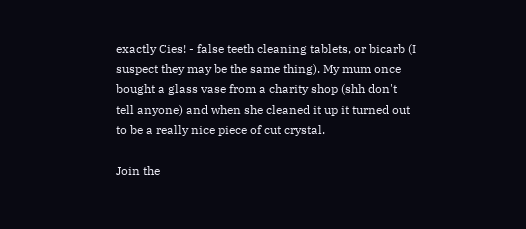exactly Cies! - false teeth cleaning tablets, or bicarb (I suspect they may be the same thing). My mum once bought a glass vase from a charity shop (shh don't tell anyone) and when she cleaned it up it turned out to be a really nice piece of cut crystal.

Join the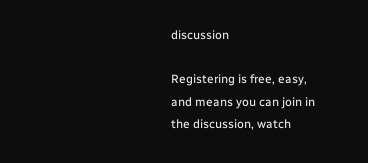discussion

Registering is free, easy, and means you can join in the discussion, watch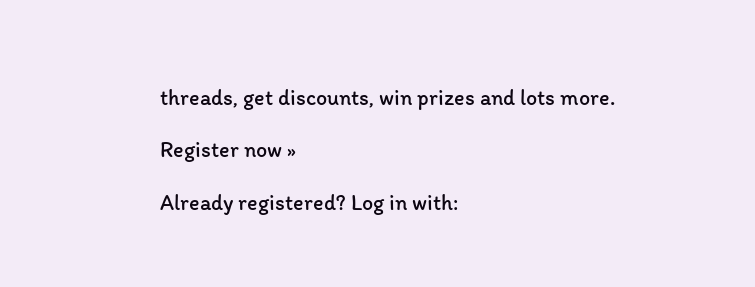threads, get discounts, win prizes and lots more.

Register now »

Already registered? Log in with: